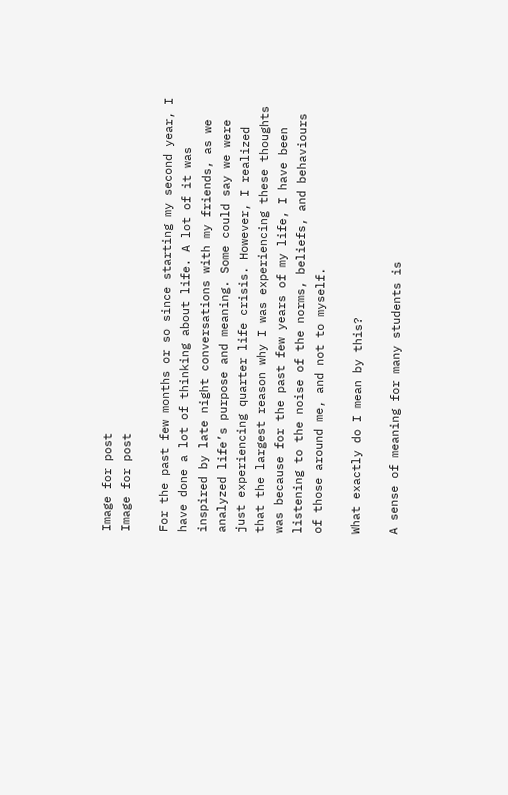Image for post
Image for post

For the past few months or so since starting my second year, I have done a lot of thinking about life. A lot of it was inspired by late night conversations with my friends, as we analyzed life’s purpose and meaning. Some could say we were just experiencing quarter life crisis. However, I realized that the largest reason why I was experiencing these thoughts was because for the past few years of my life, I have been listening to the noise of the norms, beliefs, and behaviours of those around me, and not to myself.

What exactly do I mean by this?

A sense of meaning for many students is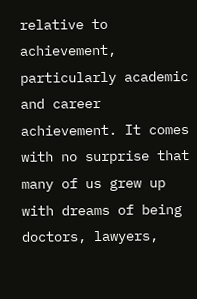relative to achievement, particularly academic and career achievement. It comes with no surprise that many of us grew up with dreams of being doctors, lawyers,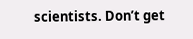scientists. Don’t get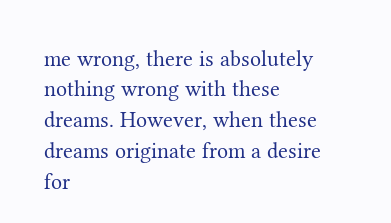me wrong, there is absolutely nothing wrong with these dreams. However, when these dreams originate from a desire for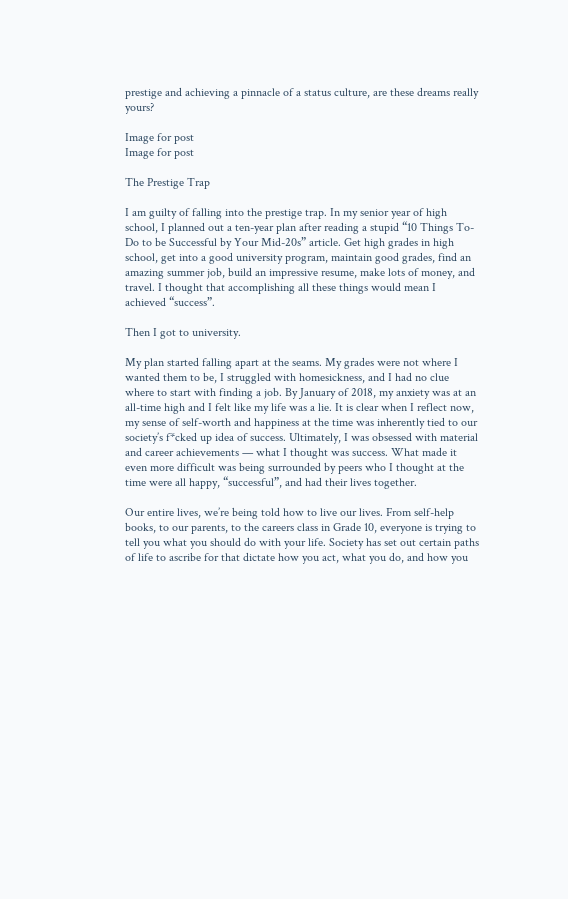prestige and achieving a pinnacle of a status culture, are these dreams really yours?

Image for post
Image for post

The Prestige Trap

I am guilty of falling into the prestige trap. In my senior year of high school, I planned out a ten-year plan after reading a stupid “10 Things To-Do to be Successful by Your Mid-20s” article. Get high grades in high school, get into a good university program, maintain good grades, find an amazing summer job, build an impressive resume, make lots of money, and travel. I thought that accomplishing all these things would mean I achieved “success”.

Then I got to university.

My plan started falling apart at the seams. My grades were not where I wanted them to be, I struggled with homesickness, and I had no clue where to start with finding a job. By January of 2018, my anxiety was at an all-time high and I felt like my life was a lie. It is clear when I reflect now, my sense of self-worth and happiness at the time was inherently tied to our society’s f*cked up idea of success. Ultimately, I was obsessed with material and career achievements — what I thought was success. What made it even more difficult was being surrounded by peers who I thought at the time were all happy, “successful”, and had their lives together.

Our entire lives, we’re being told how to live our lives. From self-help books, to our parents, to the careers class in Grade 10, everyone is trying to tell you what you should do with your life. Society has set out certain paths of life to ascribe for that dictate how you act, what you do, and how you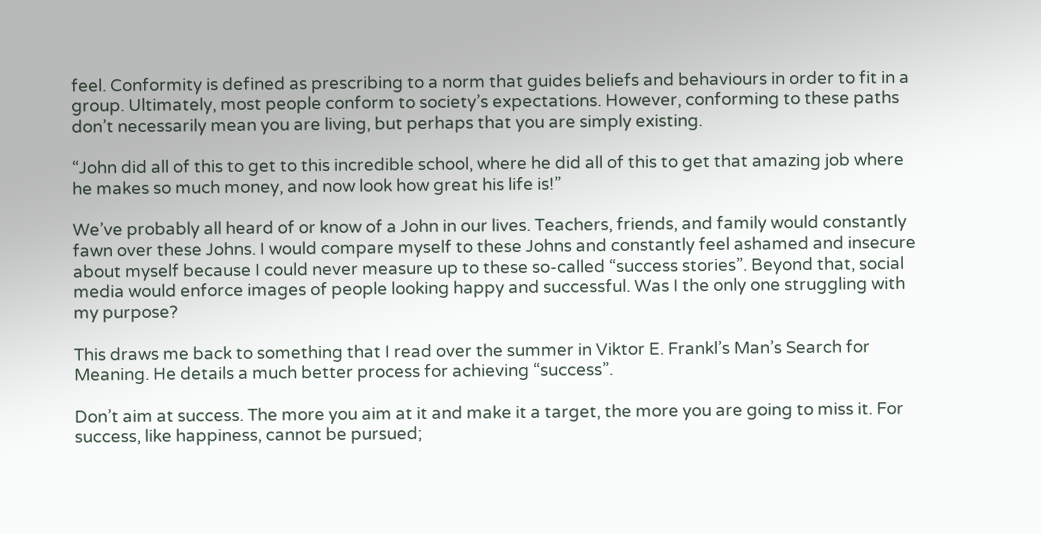feel. Conformity is defined as prescribing to a norm that guides beliefs and behaviours in order to fit in a group. Ultimately, most people conform to society’s expectations. However, conforming to these paths don’t necessarily mean you are living, but perhaps that you are simply existing.

“John did all of this to get to this incredible school, where he did all of this to get that amazing job where he makes so much money, and now look how great his life is!”

We’ve probably all heard of or know of a John in our lives. Teachers, friends, and family would constantly fawn over these Johns. I would compare myself to these Johns and constantly feel ashamed and insecure about myself because I could never measure up to these so-called “success stories”. Beyond that, social media would enforce images of people looking happy and successful. Was I the only one struggling with my purpose?

This draws me back to something that I read over the summer in Viktor E. Frankl’s Man’s Search for Meaning. He details a much better process for achieving “success”.

Don’t aim at success. The more you aim at it and make it a target, the more you are going to miss it. For success, like happiness, cannot be pursued;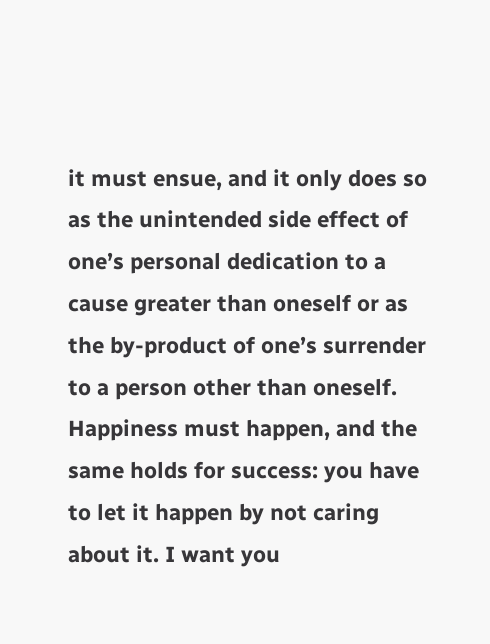it must ensue, and it only does so as the unintended side effect of one’s personal dedication to a cause greater than oneself or as the by-product of one’s surrender to a person other than oneself. Happiness must happen, and the same holds for success: you have to let it happen by not caring about it. I want you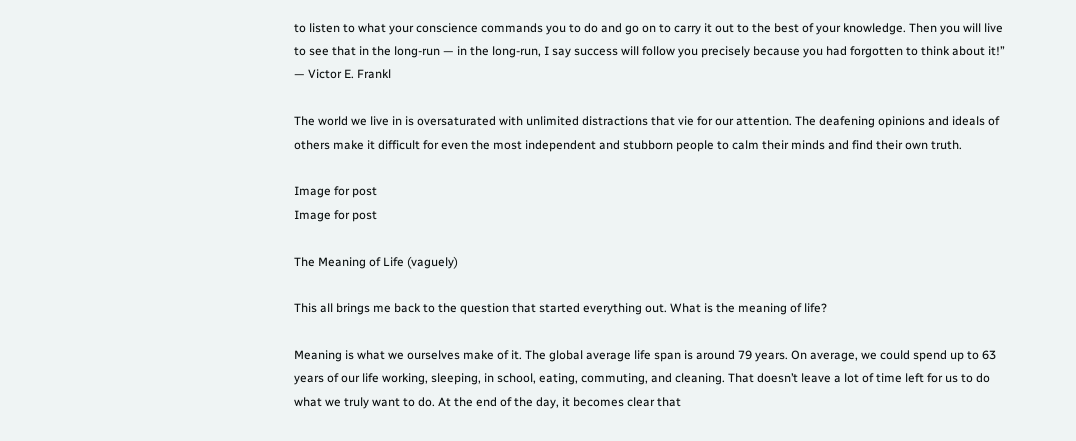to listen to what your conscience commands you to do and go on to carry it out to the best of your knowledge. Then you will live to see that in the long-run — in the long-run, I say success will follow you precisely because you had forgotten to think about it!” — Victor E. Frankl

The world we live in is oversaturated with unlimited distractions that vie for our attention. The deafening opinions and ideals of others make it difficult for even the most independent and stubborn people to calm their minds and find their own truth.

Image for post
Image for post

The Meaning of Life (vaguely)

This all brings me back to the question that started everything out. What is the meaning of life?

Meaning is what we ourselves make of it. The global average life span is around 79 years. On average, we could spend up to 63 years of our life working, sleeping, in school, eating, commuting, and cleaning. That doesn’t leave a lot of time left for us to do what we truly want to do. At the end of the day, it becomes clear that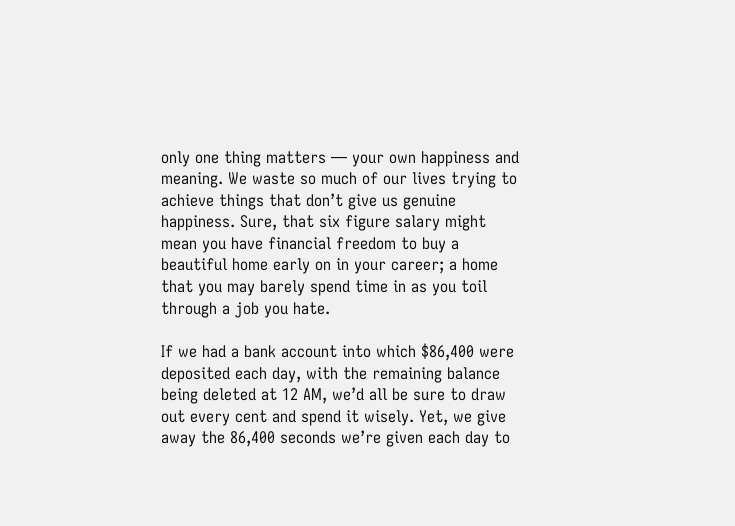only one thing matters — your own happiness and meaning. We waste so much of our lives trying to achieve things that don’t give us genuine happiness. Sure, that six figure salary might mean you have financial freedom to buy a beautiful home early on in your career; a home that you may barely spend time in as you toil through a job you hate.

If we had a bank account into which $86,400 were deposited each day, with the remaining balance being deleted at 12 AM, we’d all be sure to draw out every cent and spend it wisely. Yet, we give away the 86,400 seconds we’re given each day to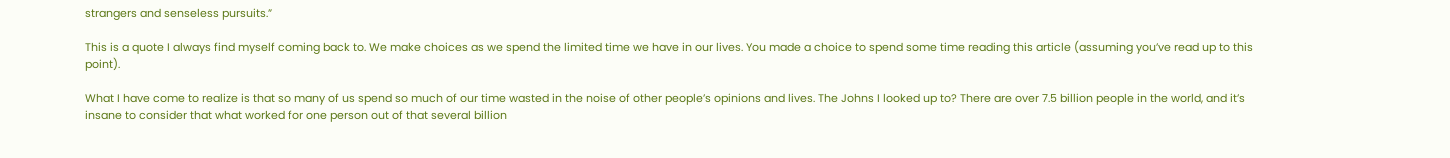strangers and senseless pursuits.”

This is a quote I always find myself coming back to. We make choices as we spend the limited time we have in our lives. You made a choice to spend some time reading this article (assuming you’ve read up to this point).

What I have come to realize is that so many of us spend so much of our time wasted in the noise of other people’s opinions and lives. The Johns I looked up to? There are over 7.5 billion people in the world, and it’s insane to consider that what worked for one person out of that several billion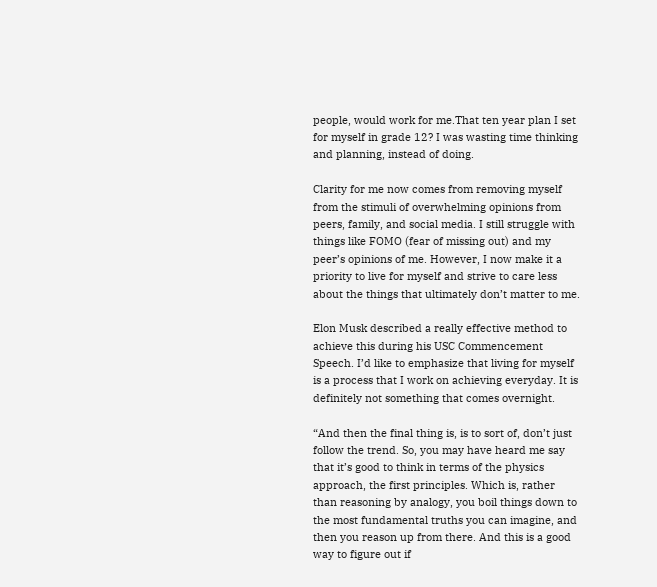people, would work for me.That ten year plan I set for myself in grade 12? I was wasting time thinking and planning, instead of doing.

Clarity for me now comes from removing myself from the stimuli of overwhelming opinions from peers, family, and social media. I still struggle with things like FOMO (fear of missing out) and my peer’s opinions of me. However, I now make it a priority to live for myself and strive to care less about the things that ultimately don’t matter to me.

Elon Musk described a really effective method to achieve this during his USC Commencement Speech. I’d like to emphasize that living for myself is a process that I work on achieving everyday. It is definitely not something that comes overnight.

“And then the final thing is, is to sort of, don’t just follow the trend. So, you may have heard me say that it’s good to think in terms of the physics approach, the first principles. Which is, rather than reasoning by analogy, you boil things down to the most fundamental truths you can imagine, and then you reason up from there. And this is a good way to figure out if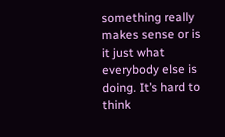something really makes sense or is it just what everybody else is doing. It’s hard to think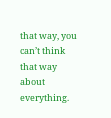that way, you can’t think that way about everything.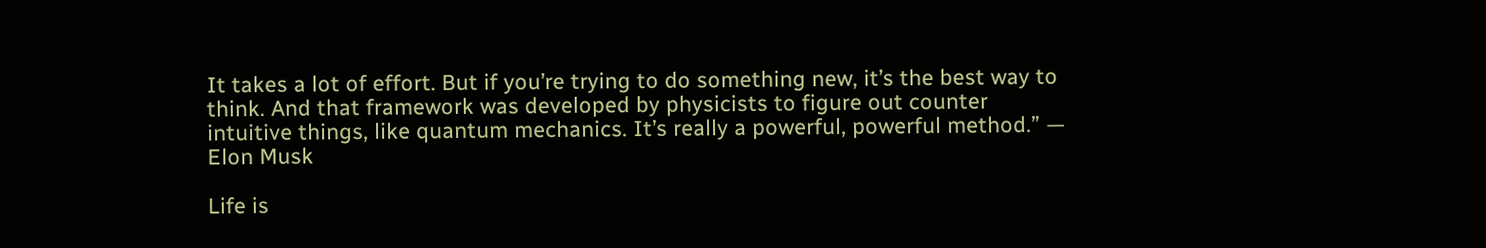It takes a lot of effort. But if you’re trying to do something new, it’s the best way to think. And that framework was developed by physicists to figure out counter intuitive things, like quantum mechanics. It’s really a powerful, powerful method.” — Elon Musk

Life is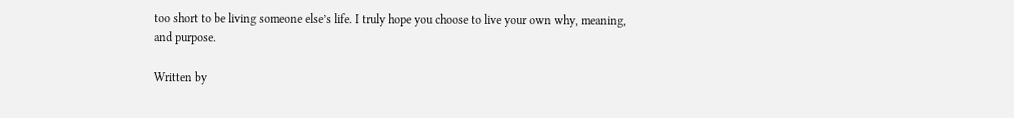too short to be living someone else’s life. I truly hope you choose to live your own why, meaning, and purpose.

Written by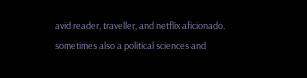avid reader, traveller, and netflix aficionado. sometimes also a political sciences and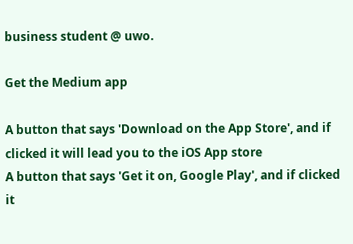business student @ uwo.

Get the Medium app

A button that says 'Download on the App Store', and if clicked it will lead you to the iOS App store
A button that says 'Get it on, Google Play', and if clicked it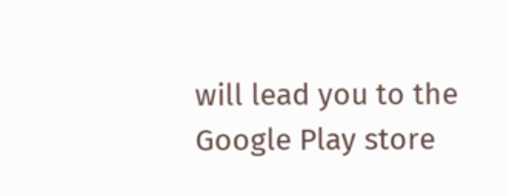will lead you to the Google Play store